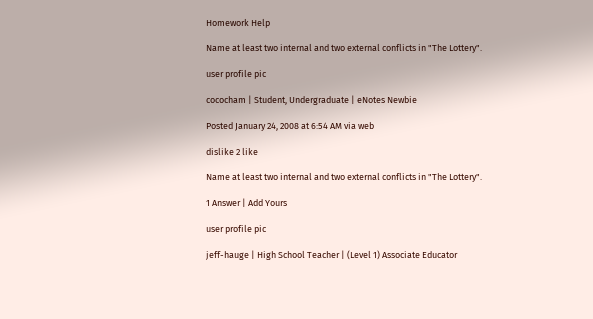Homework Help

Name at least two internal and two external conflicts in "The Lottery".

user profile pic

cococham | Student, Undergraduate | eNotes Newbie

Posted January 24, 2008 at 6:54 AM via web

dislike 2 like

Name at least two internal and two external conflicts in "The Lottery".

1 Answer | Add Yours

user profile pic

jeff-hauge | High School Teacher | (Level 1) Associate Educator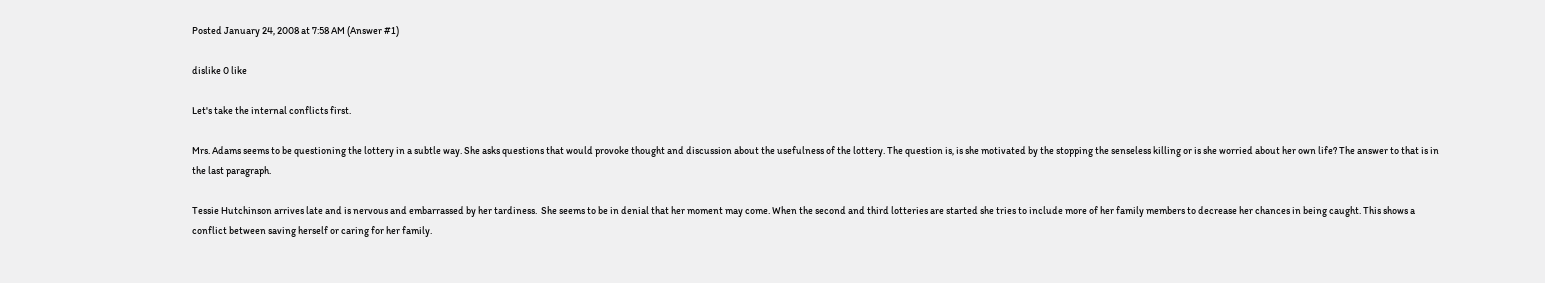Posted January 24, 2008 at 7:58 AM (Answer #1)

dislike 0 like

Let's take the internal conflicts first.

Mrs. Adams seems to be questioning the lottery in a subtle way. She asks questions that would provoke thought and discussion about the usefulness of the lottery. The question is, is she motivated by the stopping the senseless killing or is she worried about her own life? The answer to that is in the last paragraph.

Tessie Hutchinson arrives late and is nervous and embarrassed by her tardiness.  She seems to be in denial that her moment may come. When the second and third lotteries are started she tries to include more of her family members to decrease her chances in being caught. This shows a conflict between saving herself or caring for her family.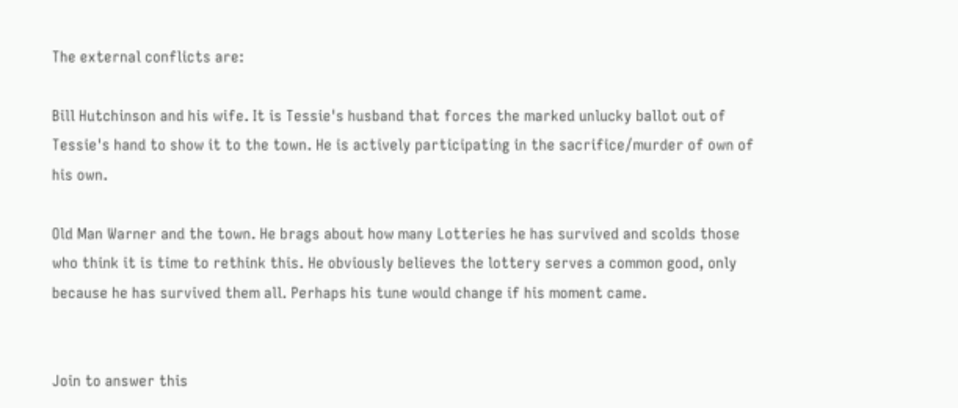The external conflicts are:

Bill Hutchinson and his wife. It is Tessie's husband that forces the marked unlucky ballot out of Tessie's hand to show it to the town. He is actively participating in the sacrifice/murder of own of his own.

Old Man Warner and the town. He brags about how many Lotteries he has survived and scolds those who think it is time to rethink this. He obviously believes the lottery serves a common good, only because he has survived them all. Perhaps his tune would change if his moment came.


Join to answer this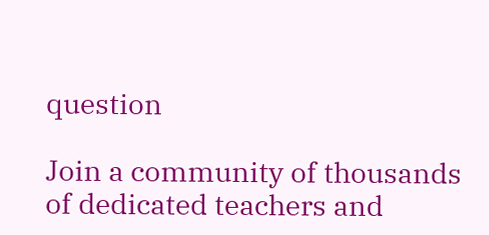question

Join a community of thousands of dedicated teachers and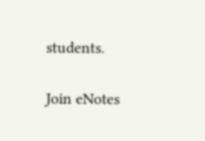students.

Join eNotes